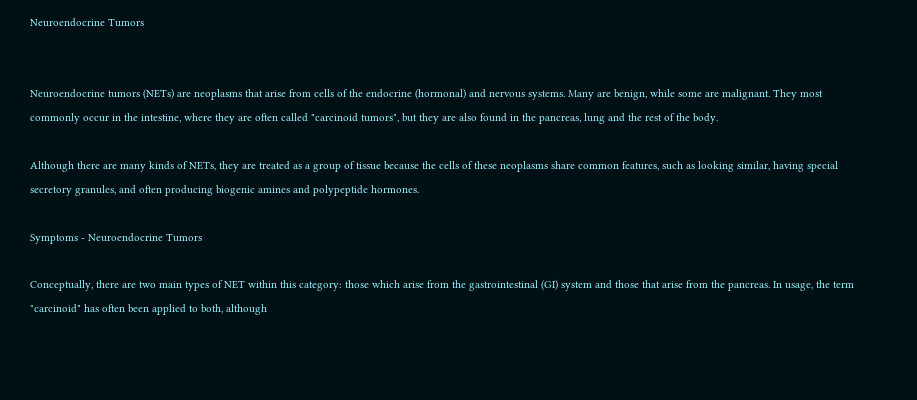Neuroendocrine Tumors


Neuroendocrine tumors (NETs) are neoplasms that arise from cells of the endocrine (hormonal) and nervous systems. Many are benign, while some are malignant. They most commonly occur in the intestine, where they are often called "carcinoid tumors", but they are also found in the pancreas, lung and the rest of the body.

Although there are many kinds of NETs, they are treated as a group of tissue because the cells of these neoplasms share common features, such as looking similar, having special secretory granules, and often producing biogenic amines and polypeptide hormones.

Symptoms - Neuroendocrine Tumors

Conceptually, there are two main types of NET within this category: those which arise from the gastrointestinal (GI) system and those that arise from the pancreas. In usage, the term "carcinoid" has often been applied to both, although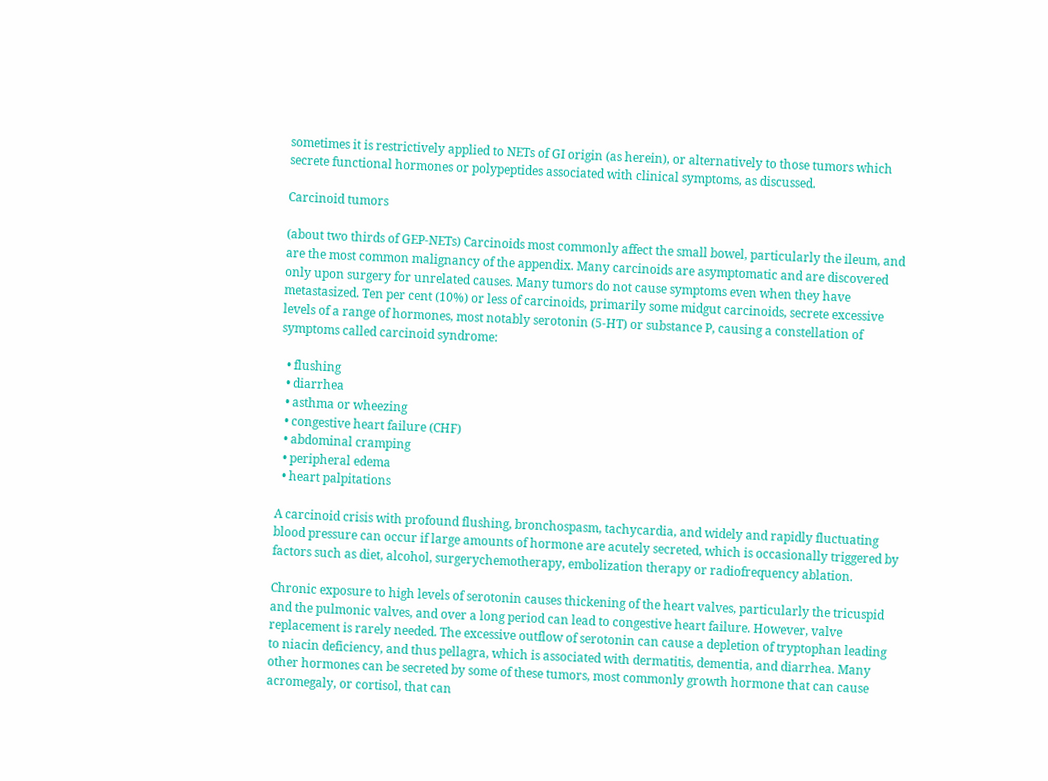sometimes it is restrictively applied to NETs of GI origin (as herein), or alternatively to those tumors which secrete functional hormones or polypeptides associated with clinical symptoms, as discussed.

Carcinoid tumors

(about two thirds of GEP-NETs) Carcinoids most commonly affect the small bowel, particularly the ileum, and are the most common malignancy of the appendix. Many carcinoids are asymptomatic and are discovered only upon surgery for unrelated causes. Many tumors do not cause symptoms even when they have metastasized. Ten per cent (10%) or less of carcinoids, primarily some midgut carcinoids, secrete excessive levels of a range of hormones, most notably serotonin (5-HT) or substance P, causing a constellation of symptoms called carcinoid syndrome:

  • flushing
  • diarrhea
  • asthma or wheezing
  • congestive heart failure (CHF)
  • abdominal cramping
  • peripheral edema
  • heart palpitations

A carcinoid crisis with profound flushing, bronchospasm, tachycardia, and widely and rapidly fluctuating blood pressure can occur if large amounts of hormone are acutely secreted, which is occasionally triggered by factors such as diet, alcohol, surgerychemotherapy, embolization therapy or radiofrequency ablation.

Chronic exposure to high levels of serotonin causes thickening of the heart valves, particularly the tricuspid and the pulmonic valves, and over a long period can lead to congestive heart failure. However, valve replacement is rarely needed. The excessive outflow of serotonin can cause a depletion of tryptophan leading to niacin deficiency, and thus pellagra, which is associated with dermatitis, dementia, and diarrhea. Many other hormones can be secreted by some of these tumors, most commonly growth hormone that can cause acromegaly, or cortisol, that can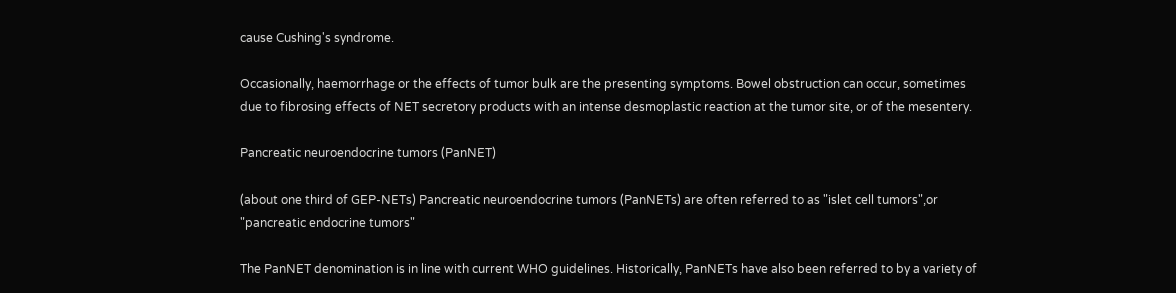cause Cushing's syndrome.

Occasionally, haemorrhage or the effects of tumor bulk are the presenting symptoms. Bowel obstruction can occur, sometimes due to fibrosing effects of NET secretory products with an intense desmoplastic reaction at the tumor site, or of the mesentery.

Pancreatic neuroendocrine tumors (PanNET)

(about one third of GEP-NETs) Pancreatic neuroendocrine tumors (PanNETs) are often referred to as "islet cell tumors",or "pancreatic endocrine tumors"

The PanNET denomination is in line with current WHO guidelines. Historically, PanNETs have also been referred to by a variety of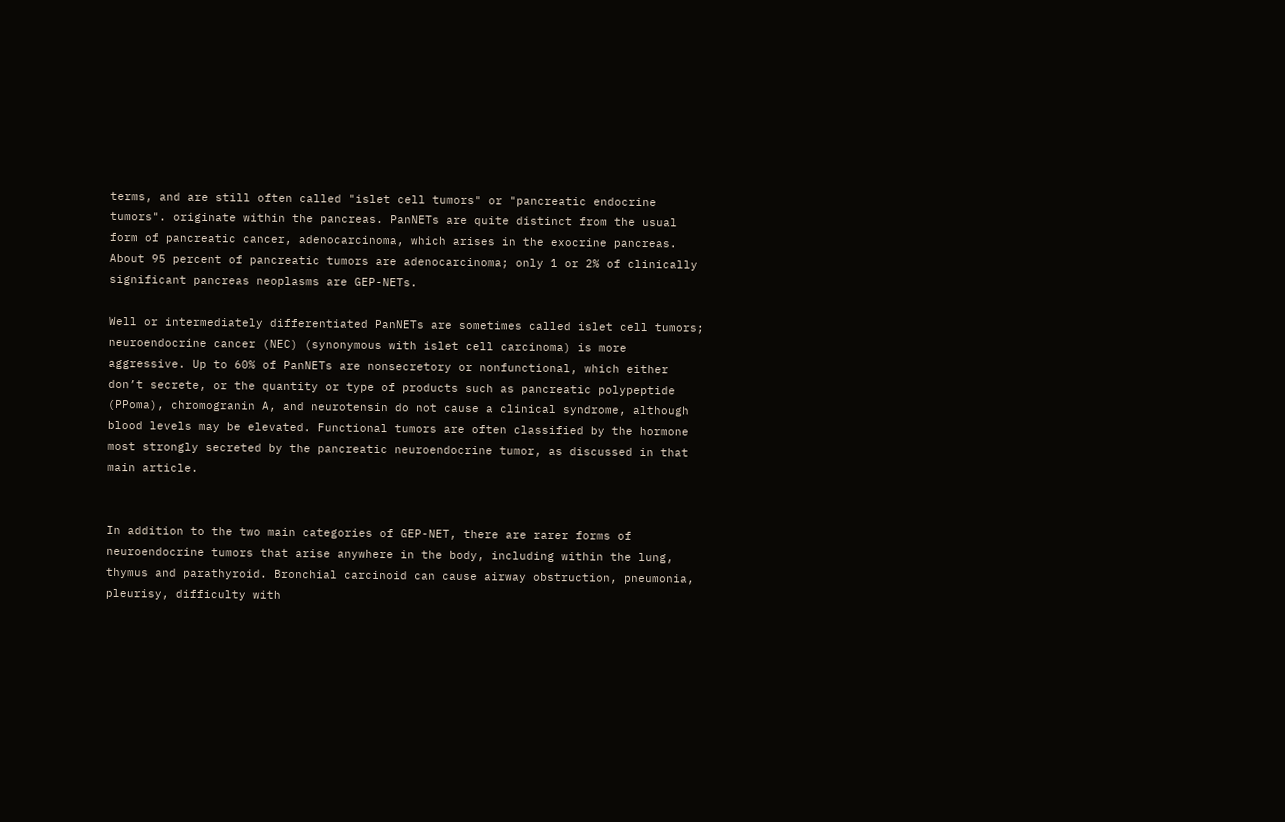terms, and are still often called "islet cell tumors" or "pancreatic endocrine tumors". originate within the pancreas. PanNETs are quite distinct from the usual form of pancreatic cancer, adenocarcinoma, which arises in the exocrine pancreas. About 95 percent of pancreatic tumors are adenocarcinoma; only 1 or 2% of clinically significant pancreas neoplasms are GEP-NETs.

Well or intermediately differentiated PanNETs are sometimes called islet cell tumors; neuroendocrine cancer (NEC) (synonymous with islet cell carcinoma) is more aggressive. Up to 60% of PanNETs are nonsecretory or nonfunctional, which either don’t secrete, or the quantity or type of products such as pancreatic polypeptide (PPoma), chromogranin A, and neurotensin do not cause a clinical syndrome, although blood levels may be elevated. Functional tumors are often classified by the hormone most strongly secreted by the pancreatic neuroendocrine tumor, as discussed in that main article.


In addition to the two main categories of GEP-NET, there are rarer forms of neuroendocrine tumors that arise anywhere in the body, including within the lung, thymus and parathyroid. Bronchial carcinoid can cause airway obstruction, pneumonia, pleurisy, difficulty with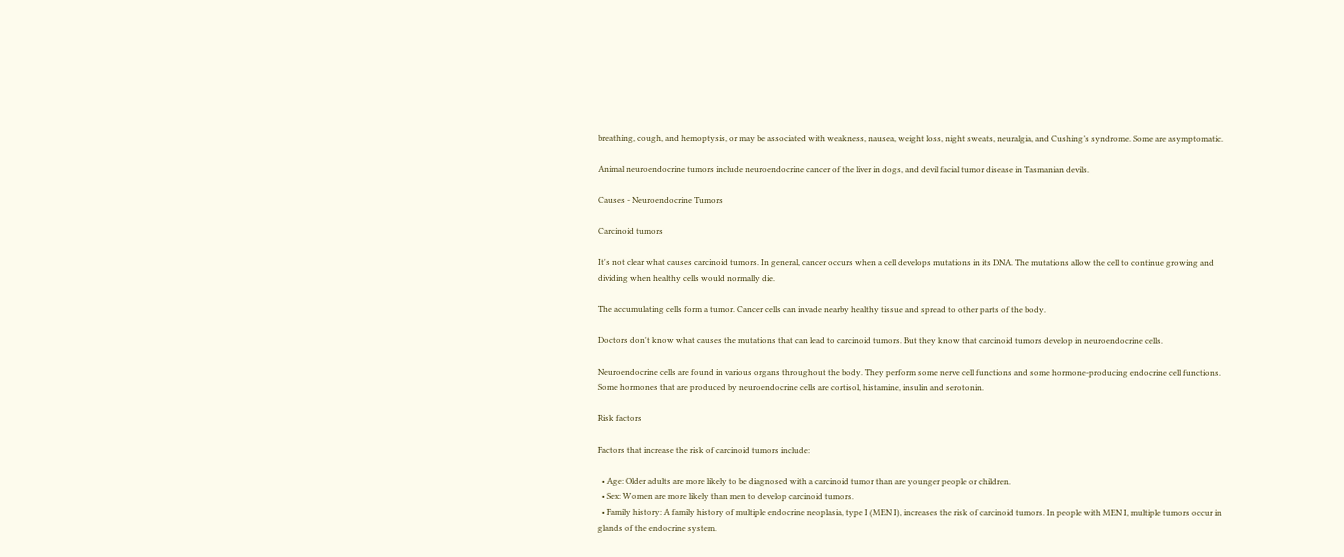breathing, cough, and hemoptysis, or may be associated with weakness, nausea, weight loss, night sweats, neuralgia, and Cushing’s syndrome. Some are asymptomatic.

Animal neuroendocrine tumors include neuroendocrine cancer of the liver in dogs, and devil facial tumor disease in Tasmanian devils.

Causes - Neuroendocrine Tumors

Carcinoid tumors

It's not clear what causes carcinoid tumors. In general, cancer occurs when a cell develops mutations in its DNA. The mutations allow the cell to continue growing and dividing when healthy cells would normally die.

The accumulating cells form a tumor. Cancer cells can invade nearby healthy tissue and spread to other parts of the body.

Doctors don't know what causes the mutations that can lead to carcinoid tumors. But they know that carcinoid tumors develop in neuroendocrine cells.

Neuroendocrine cells are found in various organs throughout the body. They perform some nerve cell functions and some hormone-producing endocrine cell functions. Some hormones that are produced by neuroendocrine cells are cortisol, histamine, insulin and serotonin.

Risk factors

Factors that increase the risk of carcinoid tumors include:

  • Age: Older adults are more likely to be diagnosed with a carcinoid tumor than are younger people or children.
  • Sex: Women are more likely than men to develop carcinoid tumors.
  • Family history: A family history of multiple endocrine neoplasia, type I (MEN I), increases the risk of carcinoid tumors. In people with MEN I, multiple tumors occur in glands of the endocrine system.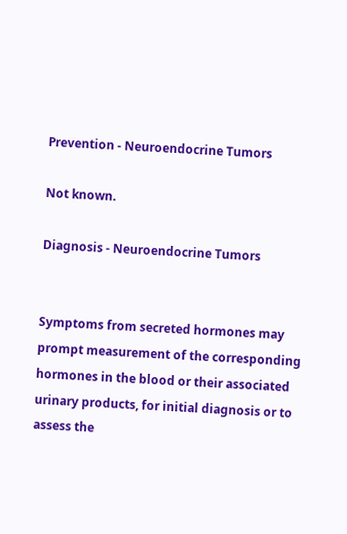Prevention - Neuroendocrine Tumors

Not known.

Diagnosis - Neuroendocrine Tumors


Symptoms from secreted hormones may prompt measurement of the corresponding hormones in the blood or their associated urinary products, for initial diagnosis or to assess the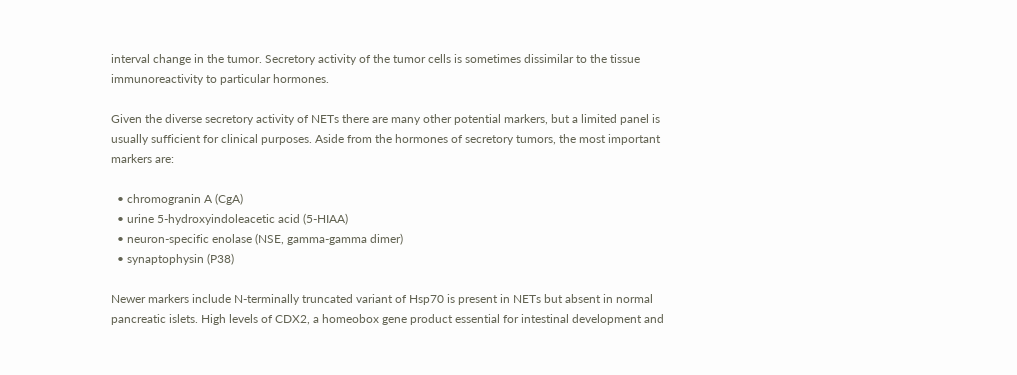interval change in the tumor. Secretory activity of the tumor cells is sometimes dissimilar to the tissue immunoreactivity to particular hormones.

Given the diverse secretory activity of NETs there are many other potential markers, but a limited panel is usually sufficient for clinical purposes. Aside from the hormones of secretory tumors, the most important markers are:

  • chromogranin A (CgA)
  • urine 5-hydroxyindoleacetic acid (5-HIAA)
  • neuron-specific enolase (NSE, gamma-gamma dimer)
  • synaptophysin (P38)

Newer markers include N-terminally truncated variant of Hsp70 is present in NETs but absent in normal pancreatic islets. High levels of CDX2, a homeobox gene product essential for intestinal development and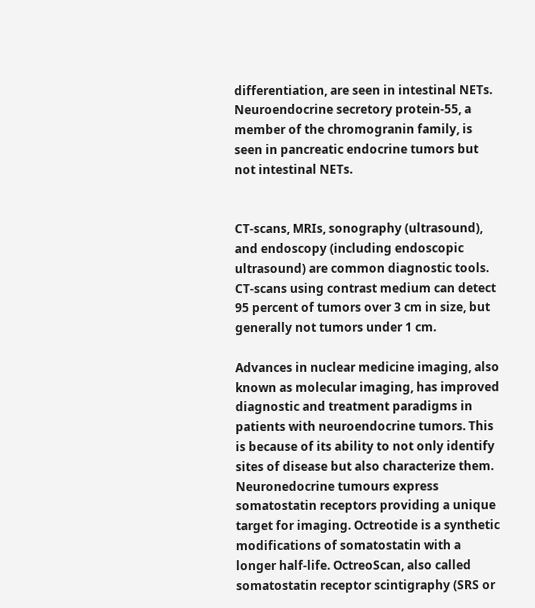differentiation, are seen in intestinal NETs. Neuroendocrine secretory protein-55, a member of the chromogranin family, is seen in pancreatic endocrine tumors but not intestinal NETs.


CT-scans, MRIs, sonography (ultrasound), and endoscopy (including endoscopic ultrasound) are common diagnostic tools. CT-scans using contrast medium can detect 95 percent of tumors over 3 cm in size, but generally not tumors under 1 cm.

Advances in nuclear medicine imaging, also known as molecular imaging, has improved diagnostic and treatment paradigms in patients with neuroendocrine tumors. This is because of its ability to not only identify sites of disease but also characterize them. Neuronedocrine tumours express somatostatin receptors providing a unique target for imaging. Octreotide is a synthetic modifications of somatostatin with a longer half-life. OctreoScan, also called somatostatin receptor scintigraphy (SRS or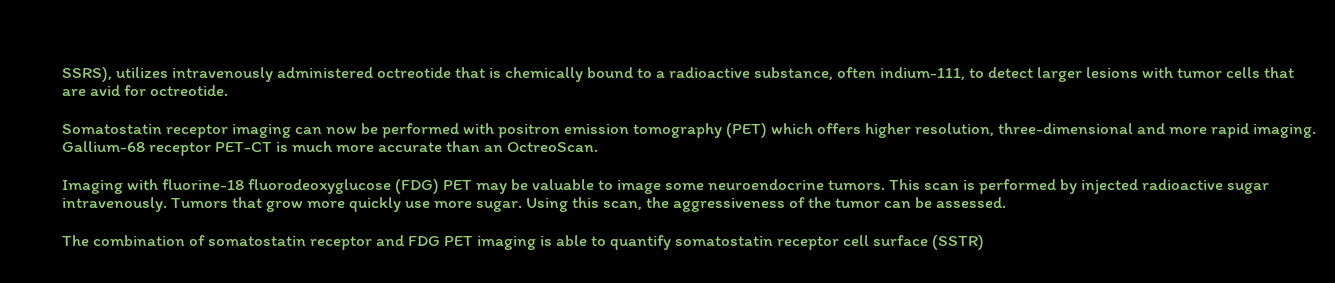SSRS), utilizes intravenously administered octreotide that is chemically bound to a radioactive substance, often indium-111, to detect larger lesions with tumor cells that are avid for octreotide.

Somatostatin receptor imaging can now be performed with positron emission tomography (PET) which offers higher resolution, three-dimensional and more rapid imaging. Gallium-68 receptor PET-CT is much more accurate than an OctreoScan.

Imaging with fluorine-18 fluorodeoxyglucose (FDG) PET may be valuable to image some neuroendocrine tumors. This scan is performed by injected radioactive sugar intravenously. Tumors that grow more quickly use more sugar. Using this scan, the aggressiveness of the tumor can be assessed.

The combination of somatostatin receptor and FDG PET imaging is able to quantify somatostatin receptor cell surface (SSTR)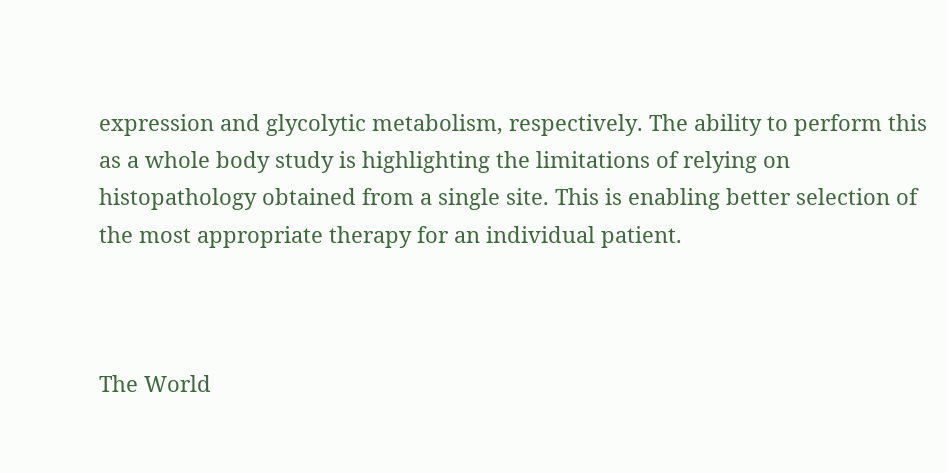expression and glycolytic metabolism, respectively. The ability to perform this as a whole body study is highlighting the limitations of relying on histopathology obtained from a single site. This is enabling better selection of the most appropriate therapy for an individual patient.



The World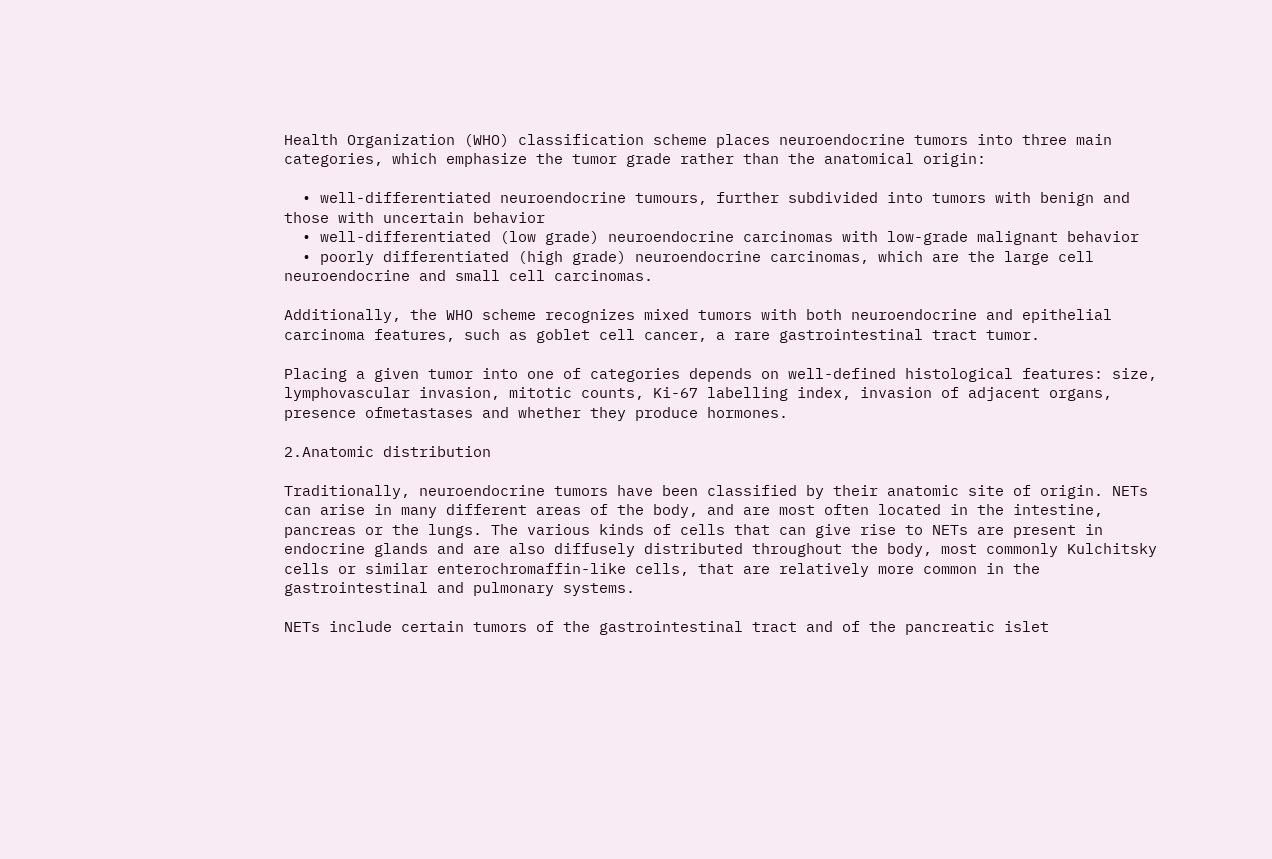Health Organization (WHO) classification scheme places neuroendocrine tumors into three main categories, which emphasize the tumor grade rather than the anatomical origin:

  • well-differentiated neuroendocrine tumours, further subdivided into tumors with benign and those with uncertain behavior
  • well-differentiated (low grade) neuroendocrine carcinomas with low-grade malignant behavior
  • poorly differentiated (high grade) neuroendocrine carcinomas, which are the large cell neuroendocrine and small cell carcinomas.

Additionally, the WHO scheme recognizes mixed tumors with both neuroendocrine and epithelial carcinoma features, such as goblet cell cancer, a rare gastrointestinal tract tumor.

Placing a given tumor into one of categories depends on well-defined histological features: size, lymphovascular invasion, mitotic counts, Ki-67 labelling index, invasion of adjacent organs, presence ofmetastases and whether they produce hormones.

2.Anatomic distribution

Traditionally, neuroendocrine tumors have been classified by their anatomic site of origin. NETs can arise in many different areas of the body, and are most often located in the intestine, pancreas or the lungs. The various kinds of cells that can give rise to NETs are present in endocrine glands and are also diffusely distributed throughout the body, most commonly Kulchitsky cells or similar enterochromaffin-like cells, that are relatively more common in the gastrointestinal and pulmonary systems.

NETs include certain tumors of the gastrointestinal tract and of the pancreatic islet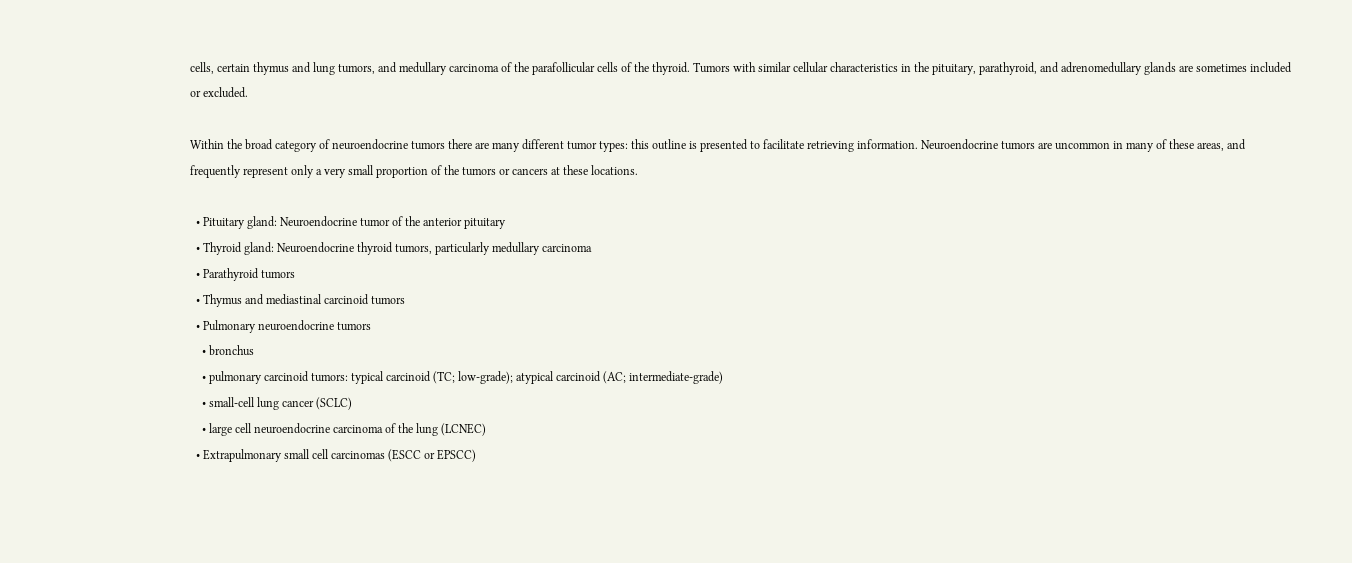cells, certain thymus and lung tumors, and medullary carcinoma of the parafollicular cells of the thyroid. Tumors with similar cellular characteristics in the pituitary, parathyroid, and adrenomedullary glands are sometimes included or excluded.

Within the broad category of neuroendocrine tumors there are many different tumor types: this outline is presented to facilitate retrieving information. Neuroendocrine tumors are uncommon in many of these areas, and frequently represent only a very small proportion of the tumors or cancers at these locations.

  • Pituitary gland: Neuroendocrine tumor of the anterior pituitary
  • Thyroid gland: Neuroendocrine thyroid tumors, particularly medullary carcinoma
  • Parathyroid tumors
  • Thymus and mediastinal carcinoid tumors
  • Pulmonary neuroendocrine tumors
    • bronchus
    • pulmonary carcinoid tumors: typical carcinoid (TC; low-grade); atypical carcinoid (AC; intermediate-grade)
    • small-cell lung cancer (SCLC)
    • large cell neuroendocrine carcinoma of the lung (LCNEC)
  • Extrapulmonary small cell carcinomas (ESCC or EPSCC)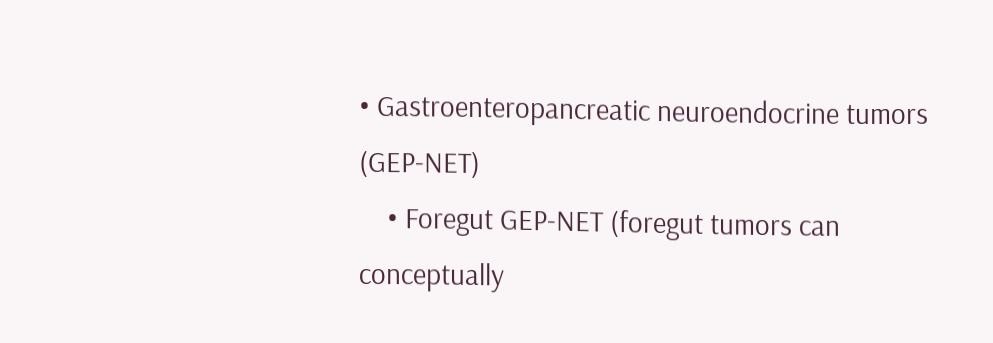• Gastroenteropancreatic neuroendocrine tumors (GEP-NET)
    • Foregut GEP-NET (foregut tumors can conceptually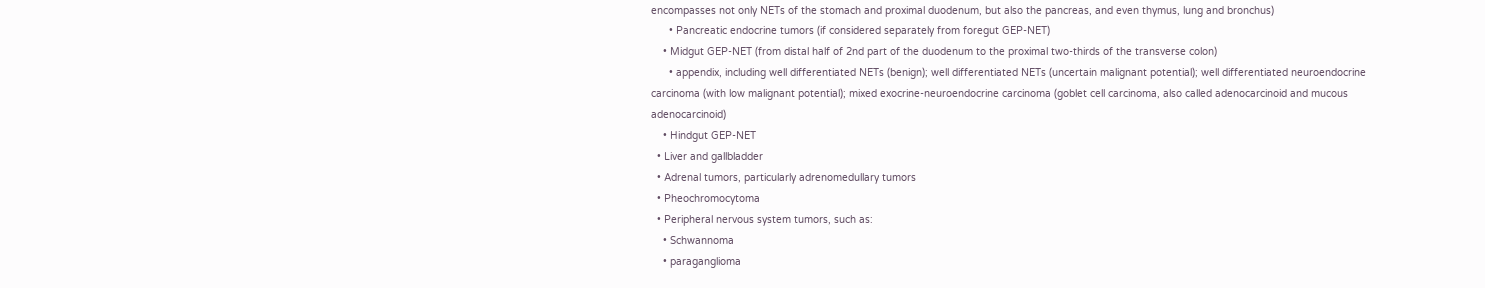encompasses not only NETs of the stomach and proximal duodenum, but also the pancreas, and even thymus, lung and bronchus)
      • Pancreatic endocrine tumors (if considered separately from foregut GEP-NET)
    • Midgut GEP-NET (from distal half of 2nd part of the duodenum to the proximal two-thirds of the transverse colon)
      • appendix, including well differentiated NETs (benign); well differentiated NETs (uncertain malignant potential); well differentiated neuroendocrine carcinoma (with low malignant potential); mixed exocrine-neuroendocrine carcinoma (goblet cell carcinoma, also called adenocarcinoid and mucous adenocarcinoid)
    • Hindgut GEP-NET
  • Liver and gallbladder
  • Adrenal tumors, particularly adrenomedullary tumors
  • Pheochromocytoma
  • Peripheral nervous system tumors, such as:
    • Schwannoma
    • paraganglioma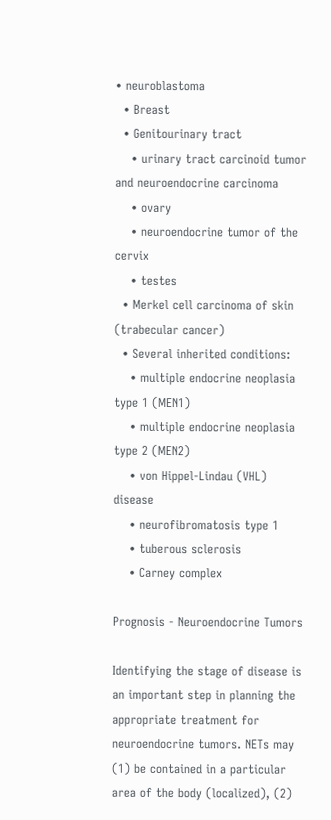• neuroblastoma
  • Breast
  • Genitourinary tract
    • urinary tract carcinoid tumor and neuroendocrine carcinoma
    • ovary
    • neuroendocrine tumor of the cervix
    • testes
  • Merkel cell carcinoma of skin (trabecular cancer)
  • Several inherited conditions:
    • multiple endocrine neoplasia type 1 (MEN1)
    • multiple endocrine neoplasia type 2 (MEN2)
    • von Hippel-Lindau (VHL) disease
    • neurofibromatosis type 1
    • tuberous sclerosis
    • Carney complex

Prognosis - Neuroendocrine Tumors

Identifying the stage of disease is an important step in planning the appropriate treatment for neuroendocrine tumors. NETs may (1) be contained in a particular area of the body (localized), (2)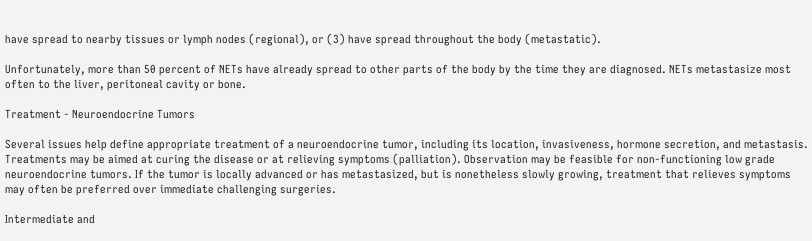have spread to nearby tissues or lymph nodes (regional), or (3) have spread throughout the body (metastatic).

Unfortunately, more than 50 percent of NETs have already spread to other parts of the body by the time they are diagnosed. NETs metastasize most often to the liver, peritoneal cavity or bone.

Treatment - Neuroendocrine Tumors

Several issues help define appropriate treatment of a neuroendocrine tumor, including its location, invasiveness, hormone secretion, and metastasis. Treatments may be aimed at curing the disease or at relieving symptoms (palliation). Observation may be feasible for non-functioning low grade neuroendocrine tumors. If the tumor is locally advanced or has metastasized, but is nonetheless slowly growing, treatment that relieves symptoms may often be preferred over immediate challenging surgeries.

Intermediate and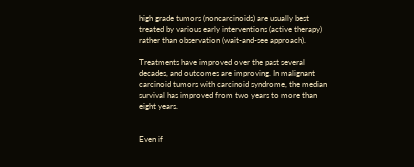high grade tumors (noncarcinoids) are usually best treated by various early interventions (active therapy) rather than observation (wait-and-see approach).

Treatments have improved over the past several decades, and outcomes are improving. In malignant carcinoid tumors with carcinoid syndrome, the median survival has improved from two years to more than eight years.


Even if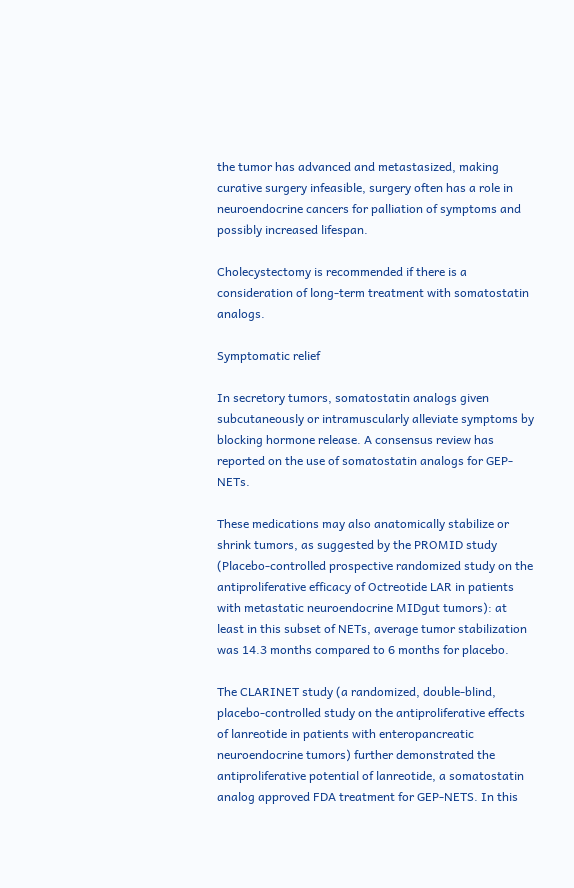the tumor has advanced and metastasized, making curative surgery infeasible, surgery often has a role in neuroendocrine cancers for palliation of symptoms and possibly increased lifespan.

Cholecystectomy is recommended if there is a consideration of long-term treatment with somatostatin analogs.

Symptomatic relief

In secretory tumors, somatostatin analogs given subcutaneously or intramuscularly alleviate symptoms by blocking hormone release. A consensus review has reported on the use of somatostatin analogs for GEP-NETs.

These medications may also anatomically stabilize or shrink tumors, as suggested by the PROMID study (Placebo-controlled prospective randomized study on the antiproliferative efficacy of Octreotide LAR in patients with metastatic neuroendocrine MIDgut tumors): at least in this subset of NETs, average tumor stabilization was 14.3 months compared to 6 months for placebo.

The CLARINET study (a randomized, double-blind, placebo-controlled study on the antiproliferative effects of lanreotide in patients with enteropancreatic neuroendocrine tumors) further demonstrated the antiproliferative potential of lanreotide, a somatostatin analog approved FDA treatment for GEP-NETS. In this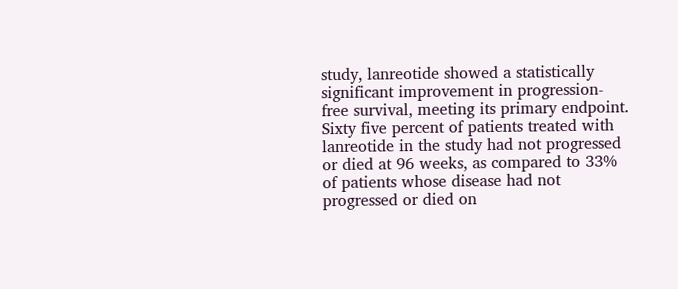study, lanreotide showed a statistically significant improvement in progression-free survival, meeting its primary endpoint. Sixty five percent of patients treated with lanreotide in the study had not progressed or died at 96 weeks, as compared to 33% of patients whose disease had not progressed or died on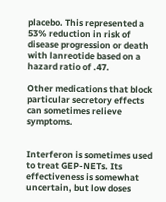placebo. This represented a 53% reduction in risk of disease progression or death with lanreotide based on a hazard ratio of .47.

Other medications that block particular secretory effects can sometimes relieve symptoms.


Interferon is sometimes used to treat GEP-NETs. Its effectiveness is somewhat uncertain, but low doses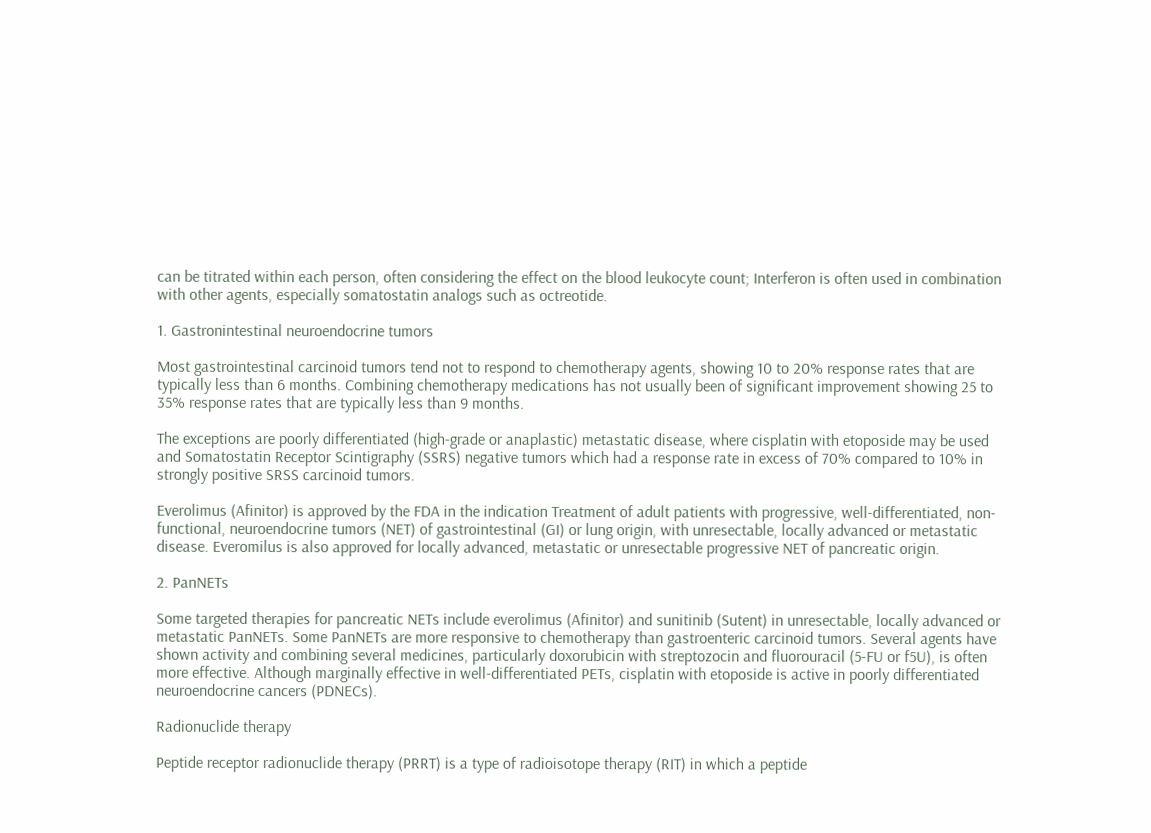can be titrated within each person, often considering the effect on the blood leukocyte count; Interferon is often used in combination with other agents, especially somatostatin analogs such as octreotide.

1. Gastronintestinal neuroendocrine tumors

Most gastrointestinal carcinoid tumors tend not to respond to chemotherapy agents, showing 10 to 20% response rates that are typically less than 6 months. Combining chemotherapy medications has not usually been of significant improvement showing 25 to 35% response rates that are typically less than 9 months.

The exceptions are poorly differentiated (high-grade or anaplastic) metastatic disease, where cisplatin with etoposide may be used and Somatostatin Receptor Scintigraphy (SSRS) negative tumors which had a response rate in excess of 70% compared to 10% in strongly positive SRSS carcinoid tumors.

Everolimus (Afinitor) is approved by the FDA in the indication Treatment of adult patients with progressive, well-differentiated, non-functional, neuroendocrine tumors (NET) of gastrointestinal (GI) or lung origin, with unresectable, locally advanced or metastatic disease. Everomilus is also approved for locally advanced, metastatic or unresectable progressive NET of pancreatic origin.

2. PanNETs

Some targeted therapies for pancreatic NETs include everolimus (Afinitor) and sunitinib (Sutent) in unresectable, locally advanced or metastatic PanNETs. Some PanNETs are more responsive to chemotherapy than gastroenteric carcinoid tumors. Several agents have shown activity and combining several medicines, particularly doxorubicin with streptozocin and fluorouracil (5-FU or f5U), is often more effective. Although marginally effective in well-differentiated PETs, cisplatin with etoposide is active in poorly differentiated neuroendocrine cancers (PDNECs).

Radionuclide therapy

Peptide receptor radionuclide therapy (PRRT) is a type of radioisotope therapy (RIT) in which a peptide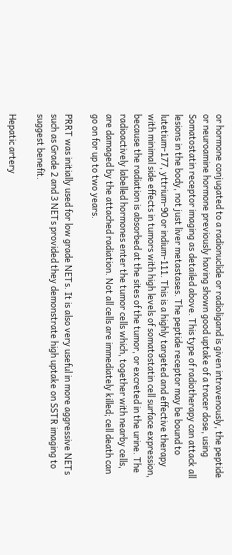or hormone conjugated to a radionuclide or radioligand is given intravenously, the peptide or neuroamine hormone previously having shown good uptake of a tracer dose, using Somatostatin receptor imaging as detailed above. This type of radiotherapy can attack all lesions in the body, not just liver metastases. The peptide receptor may be bound to lutetium-177, yttrium-90 or indium-111. This is a highly targeted and effective therapy with minimal side effects in tumors with high levels of somatostatin cell surface expression, because the radiation is absorbed at the sites of the tumor, or excreted in the urine. The radioactively labelled hormones enter the tumor cells which, together with nearby cells, are damaged by the attached radiation. Not all cells are immediately killed; cell death can go on for up to two years.

PRRT was initially used for low grade NETs. It is also very useful in more aggressive NETs such as Grade 2 and 3 NETs provided they demonstrate high uptake on SSTR imaging to suggest benefit.

Hepatic artery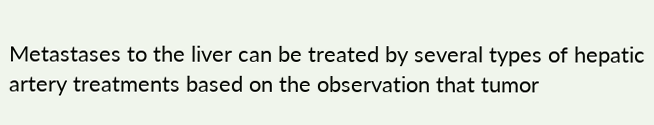Metastases to the liver can be treated by several types of hepatic artery treatments based on the observation that tumor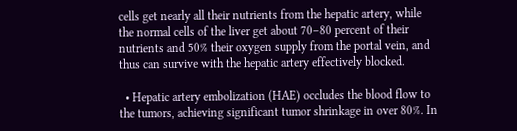cells get nearly all their nutrients from the hepatic artery, while the normal cells of the liver get about 70–80 percent of their nutrients and 50% their oxygen supply from the portal vein, and thus can survive with the hepatic artery effectively blocked.

  • Hepatic artery embolization (HAE) occludes the blood flow to the tumors, achieving significant tumor shrinkage in over 80%. In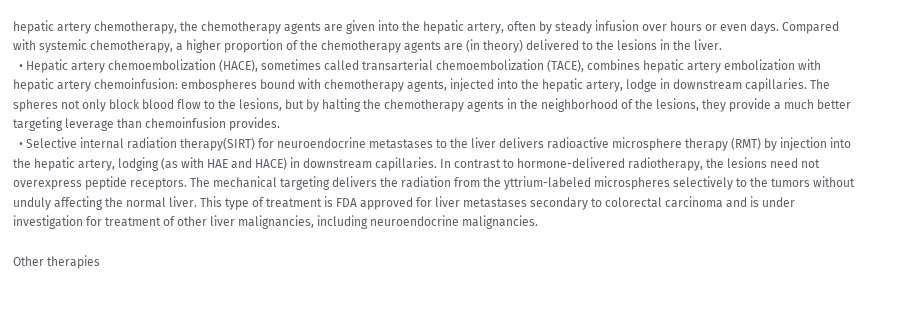hepatic artery chemotherapy, the chemotherapy agents are given into the hepatic artery, often by steady infusion over hours or even days. Compared with systemic chemotherapy, a higher proportion of the chemotherapy agents are (in theory) delivered to the lesions in the liver.
  • Hepatic artery chemoembolization (HACE), sometimes called transarterial chemoembolization (TACE), combines hepatic artery embolization with hepatic artery chemoinfusion: embospheres bound with chemotherapy agents, injected into the hepatic artery, lodge in downstream capillaries. The spheres not only block blood flow to the lesions, but by halting the chemotherapy agents in the neighborhood of the lesions, they provide a much better targeting leverage than chemoinfusion provides.
  • Selective internal radiation therapy(SIRT) for neuroendocrine metastases to the liver delivers radioactive microsphere therapy (RMT) by injection into the hepatic artery, lodging (as with HAE and HACE) in downstream capillaries. In contrast to hormone-delivered radiotherapy, the lesions need not overexpress peptide receptors. The mechanical targeting delivers the radiation from the yttrium-labeled microspheres selectively to the tumors without unduly affecting the normal liver. This type of treatment is FDA approved for liver metastases secondary to colorectal carcinoma and is under investigation for treatment of other liver malignancies, including neuroendocrine malignancies.

Other therapies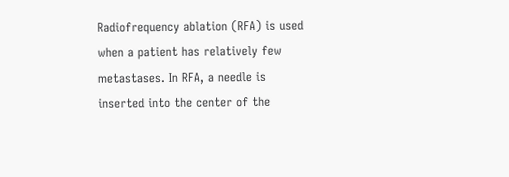Radiofrequency ablation (RFA) is used when a patient has relatively few metastases. In RFA, a needle is inserted into the center of the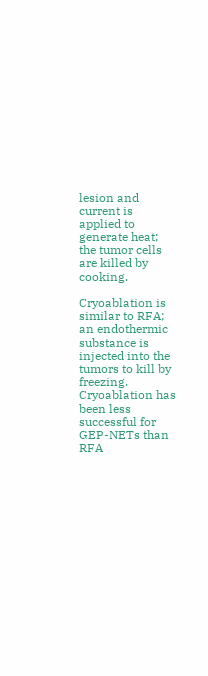lesion and current is applied to generate heat; the tumor cells are killed by cooking.

Cryoablation is similar to RFA; an endothermic substance is injected into the tumors to kill by freezing. Cryoablation has been less successful for GEP-NETs than RFA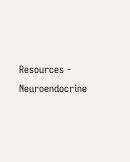Resources - Neuroendocrine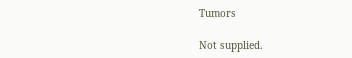Tumors

Not supplied.